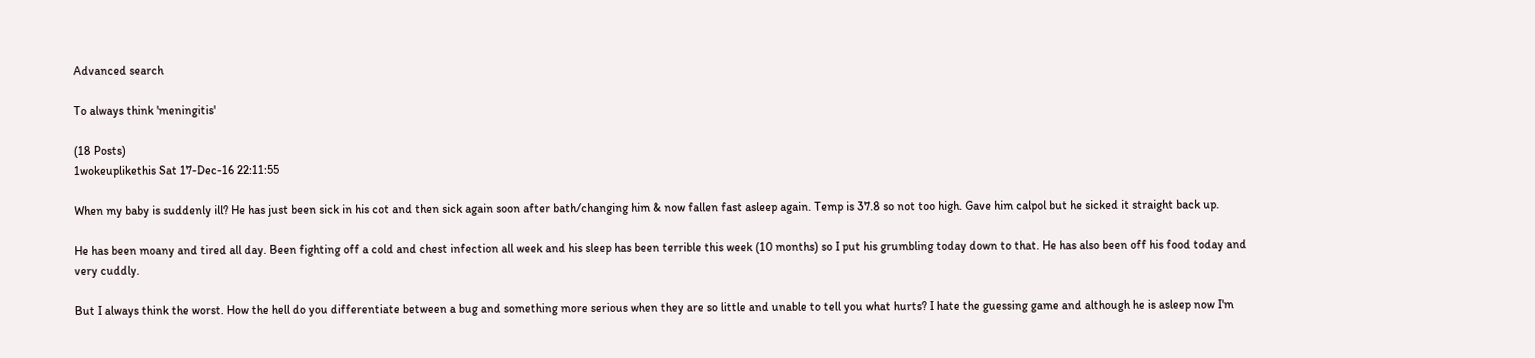Advanced search

To always think 'meningitis'

(18 Posts)
1wokeuplikethis Sat 17-Dec-16 22:11:55

When my baby is suddenly ill? He has just been sick in his cot and then sick again soon after bath/changing him & now fallen fast asleep again. Temp is 37.8 so not too high. Gave him calpol but he sicked it straight back up.

He has been moany and tired all day. Been fighting off a cold and chest infection all week and his sleep has been terrible this week (10 months) so I put his grumbling today down to that. He has also been off his food today and very cuddly.

But I always think the worst. How the hell do you differentiate between a bug and something more serious when they are so little and unable to tell you what hurts? I hate the guessing game and although he is asleep now I'm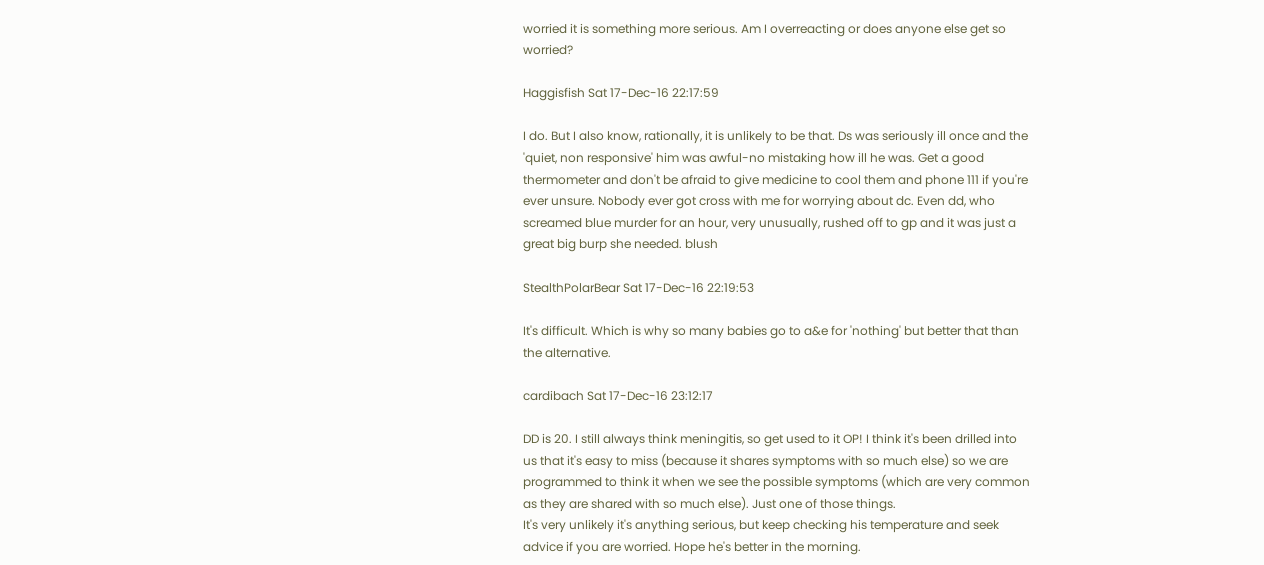worried it is something more serious. Am I overreacting or does anyone else get so worried?

Haggisfish Sat 17-Dec-16 22:17:59

I do. But I also know, rationally, it is unlikely to be that. Ds was seriously ill once and the 'quiet, non responsive' him was awful-no mistaking how ill he was. Get a good thermometer and don't be afraid to give medicine to cool them and phone 111 if you're ever unsure. Nobody ever got cross with me for worrying about dc. Even dd, who screamed blue murder for an hour, very unusually, rushed off to gp and it was just a great big burp she needed. blush

StealthPolarBear Sat 17-Dec-16 22:19:53

It's difficult. Which is why so many babies go to a&e for 'nothing' but better that than the alternative.

cardibach Sat 17-Dec-16 23:12:17

DD is 20. I still always think meningitis, so get used to it OP! I think it's been drilled into us that it's easy to miss (because it shares symptoms with so much else) so we are programmed to think it when we see the possible symptoms (which are very common as they are shared with so much else). Just one of those things.
It's very unlikely it's anything serious, but keep checking his temperature and seek advice if you are worried. Hope he's better in the morning.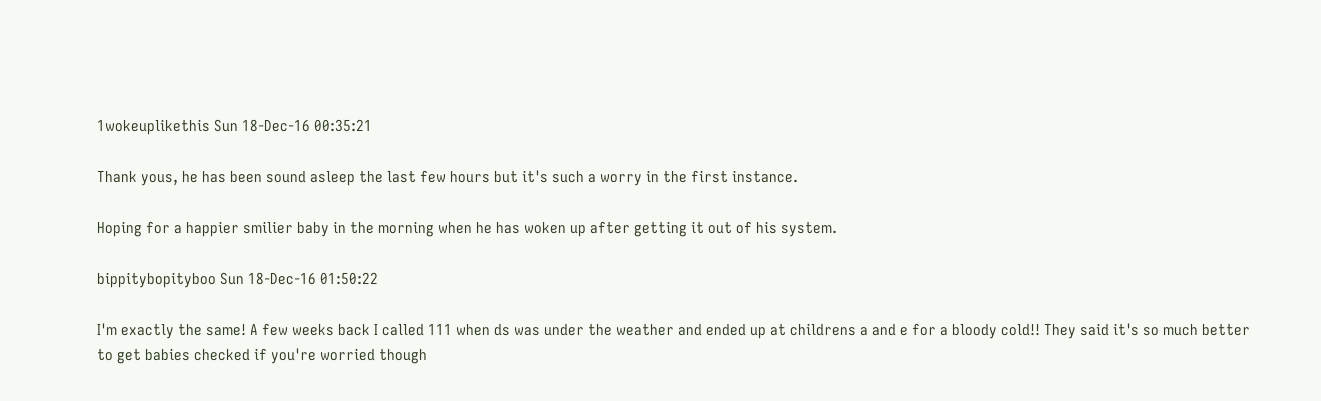1wokeuplikethis Sun 18-Dec-16 00:35:21

Thank yous, he has been sound asleep the last few hours but it's such a worry in the first instance.

Hoping for a happier smilier baby in the morning when he has woken up after getting it out of his system.

bippitybopityboo Sun 18-Dec-16 01:50:22

I'm exactly the same! A few weeks back I called 111 when ds was under the weather and ended up at childrens a and e for a bloody cold!! They said it's so much better to get babies checked if you're worried though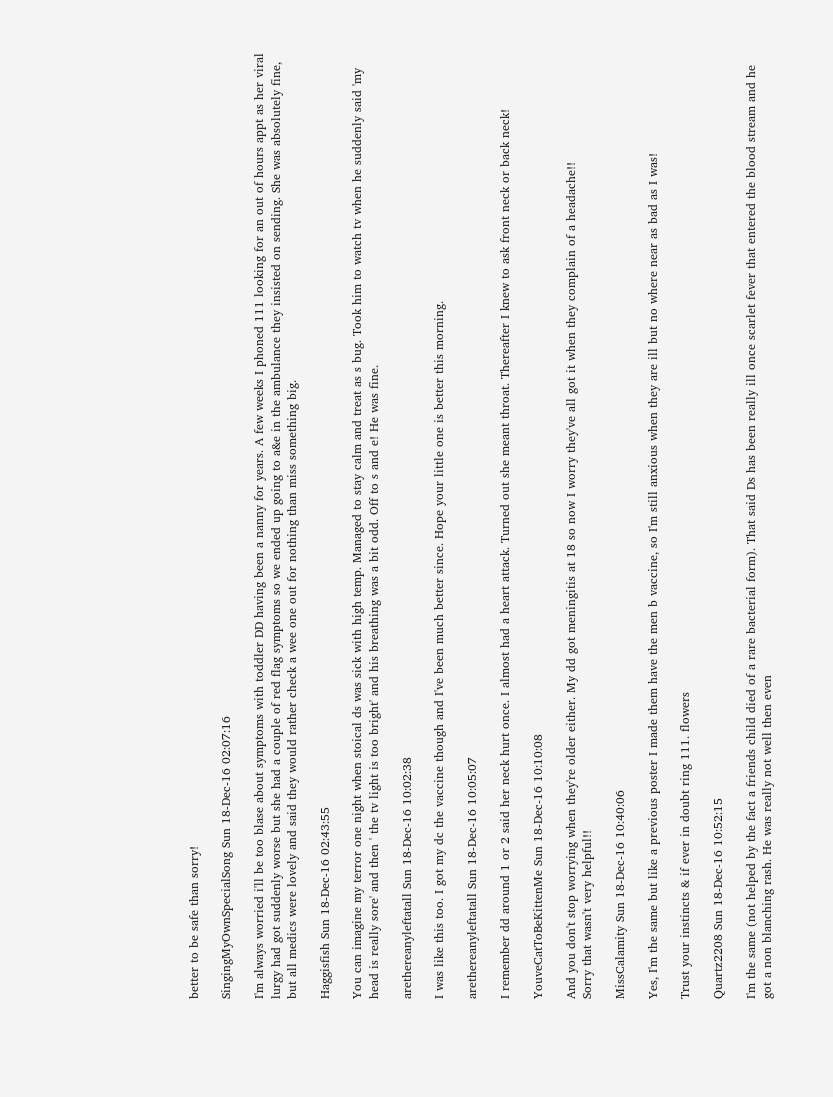better to be safe than sorry!

SingingMyOwnSpecialSong Sun 18-Dec-16 02:07:16

I'm always worried i'll be too blase about symptoms with toddler DD having been a nanny for years. A few weeks I phoned 111 looking for an out of hours appt as her viral lurgy had got suddenly worse but she had a couple of red flag symptoms so we ended up going to a&e in the ambulance they insisted on sending. She was absolutely fine, but all medics were lovely and said they would rather check a wee one out for nothing than miss something big.

Haggisfish Sun 18-Dec-16 02:43:55

You can imagine my terror one night when stoical ds was sick with high temp. Managed to stay calm and treat as s bug. Took him to watch tv when he suddenly said 'my head is really sore' and then ' the tv light is too bright' and his breathing was a bit odd. Off to s and e! He was fine.

arethereanyleftatall Sun 18-Dec-16 10:02:38

I was like this too. I got my dc the vaccine though and I've been much better since. Hope your little one is better this morning.

arethereanyleftatall Sun 18-Dec-16 10:05:07

I remember dd around 1 or 2 said her neck hurt once. I almost had a heart attack. Turned out she meant throat. Thereafter I knew to ask front neck or back neck!

YouveCatToBeKittenMe Sun 18-Dec-16 10:10:08

And you don't stop worrying when they're older either. My dd got meningitis at 18 so now I worry they've all got it when they complain of a headache!!
Sorry that wasn't very helpful!!

MissCalamity Sun 18-Dec-16 10:40:06

Yes, I'm the same but like a previous poster I made them have the men b vaccine, so I'm still anxious when they are ill but no where near as bad as I was!

Trust your instincts & if ever in doubt ring 111. flowers

Quartz2208 Sun 18-Dec-16 10:52:15

I'm the same (not helped by the fact a friends child died of a rare bacterial form). That said Ds has been really ill once scarlet fever that entered the blood stream and he got a non blanching rash. He was really not well then even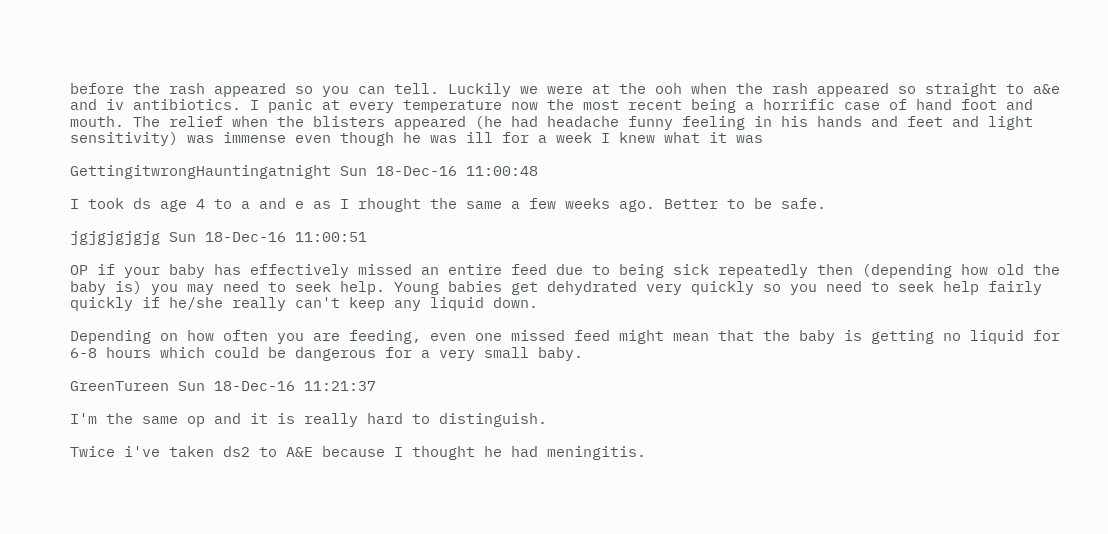before the rash appeared so you can tell. Luckily we were at the ooh when the rash appeared so straight to a&e and iv antibiotics. I panic at every temperature now the most recent being a horrific case of hand foot and mouth. The relief when the blisters appeared (he had headache funny feeling in his hands and feet and light sensitivity) was immense even though he was ill for a week I knew what it was

GettingitwrongHauntingatnight Sun 18-Dec-16 11:00:48

I took ds age 4 to a and e as I rhought the same a few weeks ago. Better to be safe.

jgjgjgjgjg Sun 18-Dec-16 11:00:51

OP if your baby has effectively missed an entire feed due to being sick repeatedly then (depending how old the baby is) you may need to seek help. Young babies get dehydrated very quickly so you need to seek help fairly quickly if he/she really can't keep any liquid down.

Depending on how often you are feeding, even one missed feed might mean that the baby is getting no liquid for 6-8 hours which could be dangerous for a very small baby.

GreenTureen Sun 18-Dec-16 11:21:37

I'm the same op and it is really hard to distinguish.

Twice i've taken ds2 to A&E because I thought he had meningitis.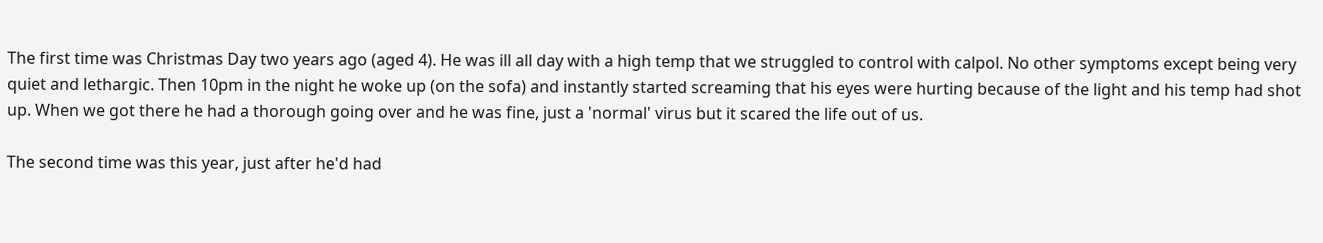The first time was Christmas Day two years ago (aged 4). He was ill all day with a high temp that we struggled to control with calpol. No other symptoms except being very quiet and lethargic. Then 10pm in the night he woke up (on the sofa) and instantly started screaming that his eyes were hurting because of the light and his temp had shot up. When we got there he had a thorough going over and he was fine, just a 'normal' virus but it scared the life out of us.

The second time was this year, just after he'd had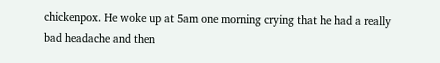chickenpox. He woke up at 5am one morning crying that he had a really bad headache and then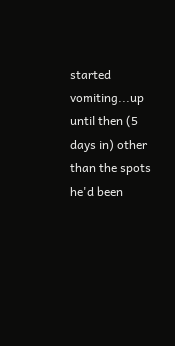started vomiting...up until then (5 days in) other than the spots he'd been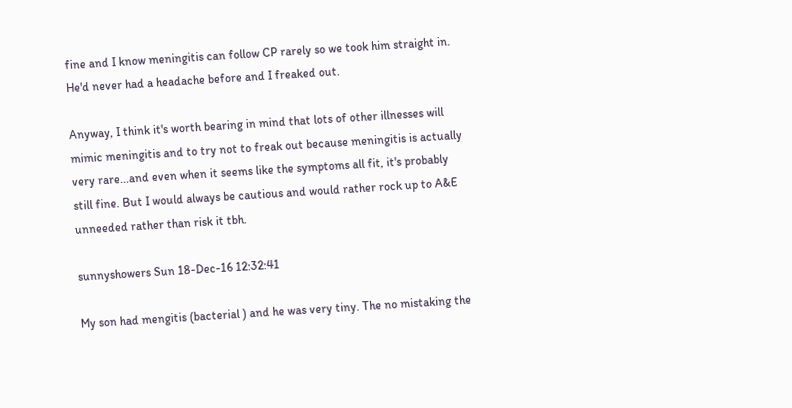fine and I know meningitis can follow CP rarely so we took him straight in. He'd never had a headache before and I freaked out.

Anyway, I think it's worth bearing in mind that lots of other illnesses will mimic meningitis and to try not to freak out because meningitis is actually very rare...and even when it seems like the symptoms all fit, it's probably still fine. But I would always be cautious and would rather rock up to A&E unneeded rather than risk it tbh.

sunnyshowers Sun 18-Dec-16 12:32:41

My son had mengitis (bacterial ) and he was very tiny. The no mistaking the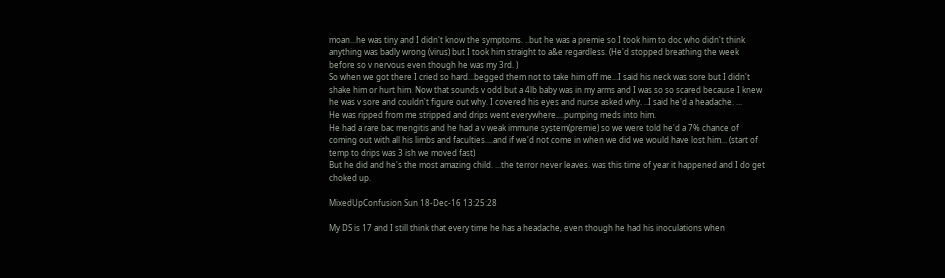moan...he was tiny and I didn't know the symptoms. ..but he was a premie so I took him to doc who didn't think anything was badly wrong (virus) but I took him straight to a&e regardless. (He'd stopped breathing the week before so v nervous even though he was my 3rd. )
So when we got there I cried so hard...begged them not to take him off me...I said his neck was sore but I didn't shake him or hurt him. Now that sounds v odd but a 4lb baby was in my arms and I was so so scared because I knew he was v sore and couldn't figure out why. I covered his eyes and nurse asked why. ..I said he'd a headache. ...
He was ripped from me stripped and drips went everywhere....pumping meds into him.
He had a rare bac mengitis and he had a v weak immune system(premie) so we were told he'd a 7% chance of coming out with all his limbs and faculties....and if we'd not come in when we did we would have lost him... (start of temp to drips was 3 ish we moved fast)
But he did and he's the most amazing child. ...the terror never leaves. was this time of year it happened and I do get choked up.

MixedUpConfusion Sun 18-Dec-16 13:25:28

My DS is 17 and I still think that every time he has a headache, even though he had his inoculations when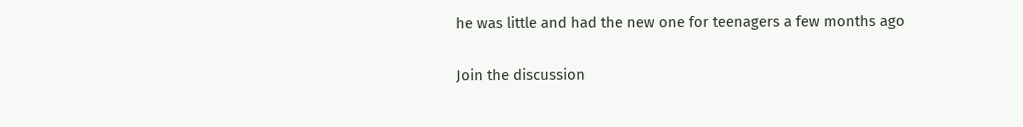he was little and had the new one for teenagers a few months ago

Join the discussion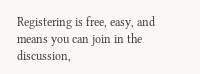Registering is free, easy, and means you can join in the discussion,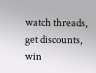watch threads, get discounts, win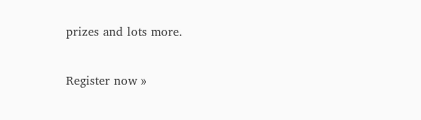prizes and lots more.

Register now »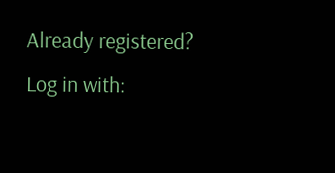Already registered? Log in with: